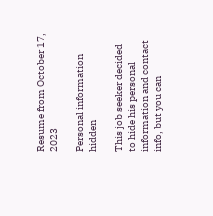Resume from October 17, 2023

Personal information hidden

This job seeker decided to hide his personal information and contact info, but you can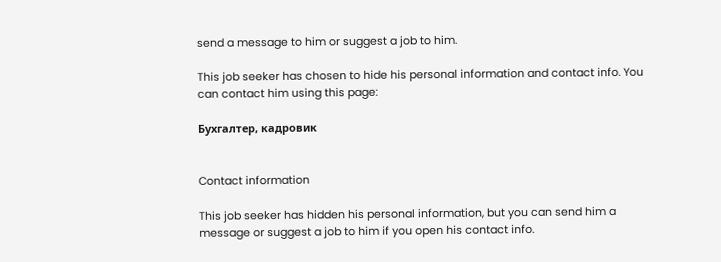send a message to him or suggest a job to him.

This job seeker has chosen to hide his personal information and contact info. You can contact him using this page:

Бухгалтер, кадровик


Contact information

This job seeker has hidden his personal information, but you can send him a message or suggest a job to him if you open his contact info.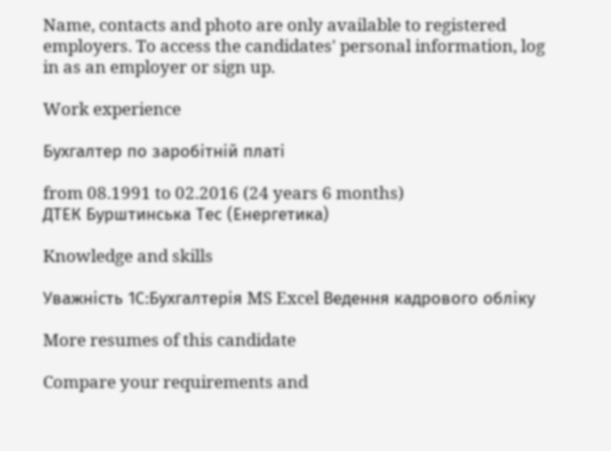Name, contacts and photo are only available to registered employers. To access the candidates' personal information, log in as an employer or sign up.

Work experience

Бухгалтер по заробітній платі

from 08.1991 to 02.2016 (24 years 6 months)
ДТЕК Бурштинська Тес (Енергетика)

Knowledge and skills

Уважність 1С:Бухгалтерія MS Excel Ведення кадрового обліку

More resumes of this candidate

Compare your requirements and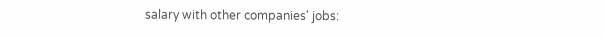salary with other companies' jobs: